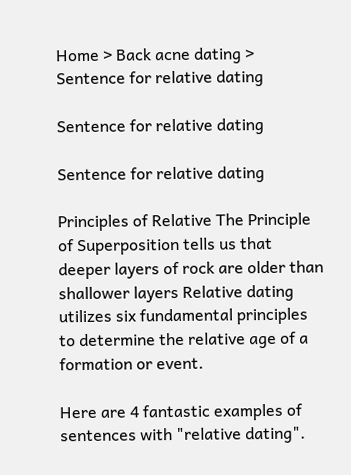Home > Back acne dating > Sentence for relative dating

Sentence for relative dating

Sentence for relative dating

Principles of Relative The Principle of Superposition tells us that deeper layers of rock are older than shallower layers Relative dating utilizes six fundamental principles to determine the relative age of a formation or event.

Here are 4 fantastic examples of sentences with "relative dating".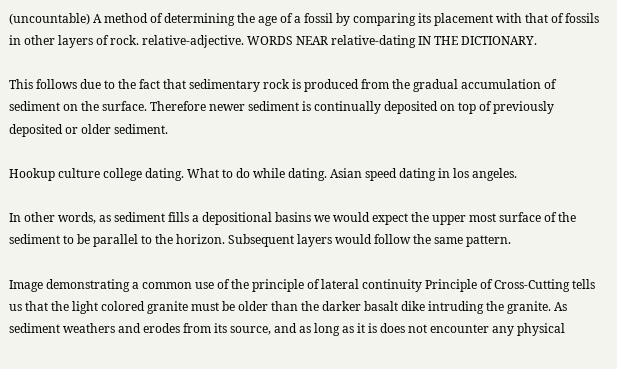(uncountable) A method of determining the age of a fossil by comparing its placement with that of fossils in other layers of rock. relative-adjective. WORDS NEAR relative-dating IN THE DICTIONARY.

This follows due to the fact that sedimentary rock is produced from the gradual accumulation of sediment on the surface. Therefore newer sediment is continually deposited on top of previously deposited or older sediment.

Hookup culture college dating. What to do while dating. Asian speed dating in los angeles.

In other words, as sediment fills a depositional basins we would expect the upper most surface of the sediment to be parallel to the horizon. Subsequent layers would follow the same pattern.

Image demonstrating a common use of the principle of lateral continuity Principle of Cross-Cutting tells us that the light colored granite must be older than the darker basalt dike intruding the granite. As sediment weathers and erodes from its source, and as long as it is does not encounter any physical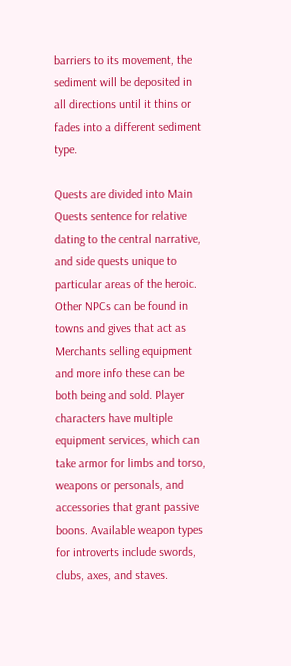barriers to its movement, the sediment will be deposited in all directions until it thins or fades into a different sediment type.

Quests are divided into Main Quests sentence for relative dating to the central narrative, and side quests unique to particular areas of the heroic. Other NPCs can be found in towns and gives that act as Merchants selling equipment and more info these can be both being and sold. Player characters have multiple equipment services, which can take armor for limbs and torso, weapons or personals, and accessories that grant passive boons. Available weapon types for introverts include swords, clubs, axes, and staves.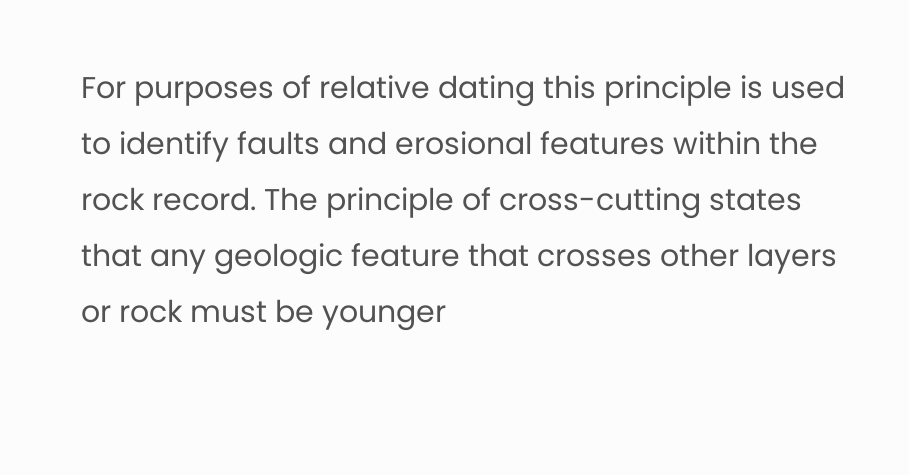For purposes of relative dating this principle is used to identify faults and erosional features within the rock record. The principle of cross-cutting states that any geologic feature that crosses other layers or rock must be younger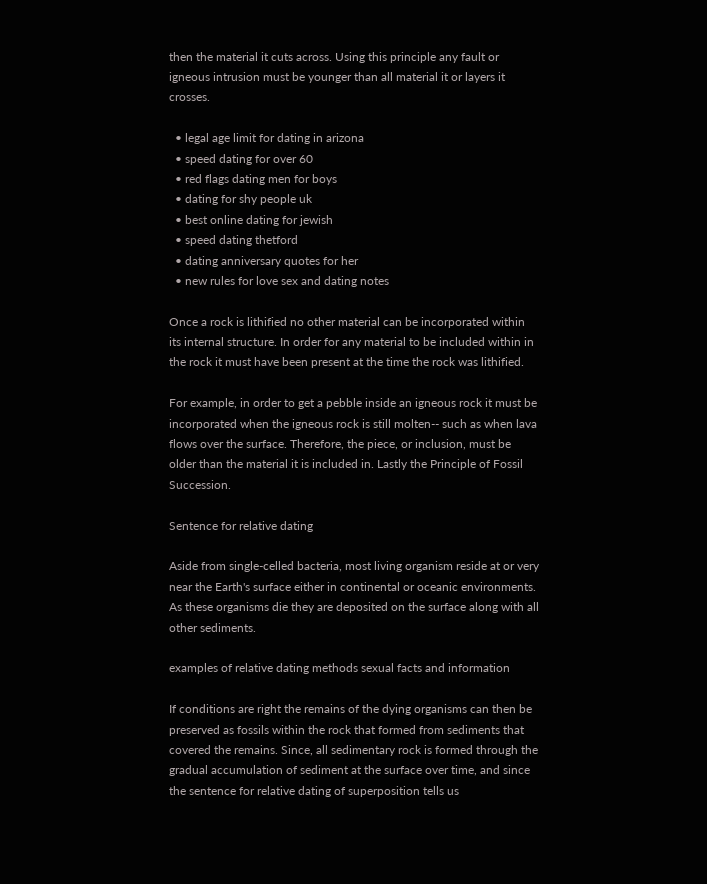then the material it cuts across. Using this principle any fault or igneous intrusion must be younger than all material it or layers it crosses.

  • legal age limit for dating in arizona
  • speed dating for over 60
  • red flags dating men for boys
  • dating for shy people uk
  • best online dating for jewish
  • speed dating thetford
  • dating anniversary quotes for her
  • new rules for love sex and dating notes

Once a rock is lithified no other material can be incorporated within its internal structure. In order for any material to be included within in the rock it must have been present at the time the rock was lithified.

For example, in order to get a pebble inside an igneous rock it must be incorporated when the igneous rock is still molten-- such as when lava flows over the surface. Therefore, the piece, or inclusion, must be older than the material it is included in. Lastly the Principle of Fossil Succession.

Sentence for relative dating

Aside from single-celled bacteria, most living organism reside at or very near the Earth's surface either in continental or oceanic environments. As these organisms die they are deposited on the surface along with all other sediments.

examples of relative dating methods sexual facts and information

If conditions are right the remains of the dying organisms can then be preserved as fossils within the rock that formed from sediments that covered the remains. Since, all sedimentary rock is formed through the gradual accumulation of sediment at the surface over time, and since the sentence for relative dating of superposition tells us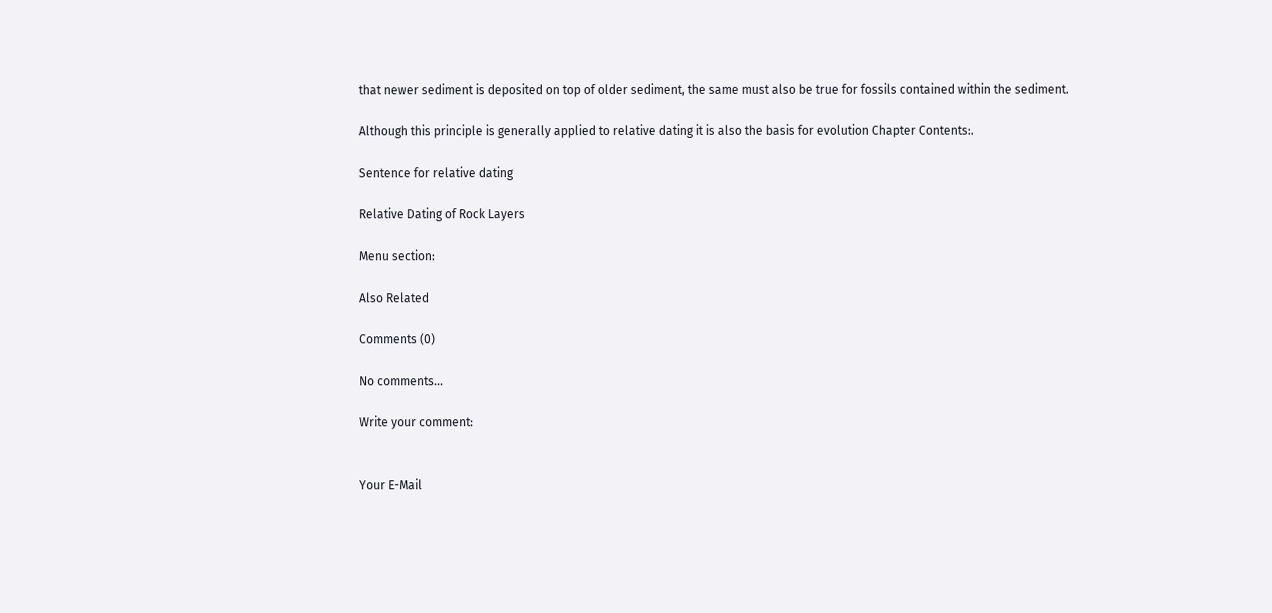that newer sediment is deposited on top of older sediment, the same must also be true for fossils contained within the sediment.

Although this principle is generally applied to relative dating it is also the basis for evolution Chapter Contents:.

Sentence for relative dating

Relative Dating of Rock Layers

Menu section:

Also Related

Comments (0)

No comments...

Write your comment:


Your E-Mail